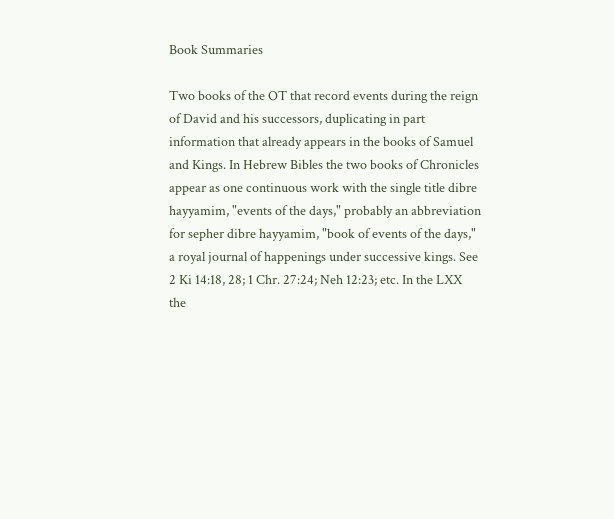Book Summaries

Two books of the OT that record events during the reign of David and his successors, duplicating in part information that already appears in the books of Samuel and Kings. In Hebrew Bibles the two books of Chronicles appear as one continuous work with the single title dibre hayyamim, "events of the days," probably an abbreviation for sepher dibre hayyamim, "book of events of the days," a royal journal of happenings under successive kings. See 2 Ki 14:18, 28; 1 Chr. 27:24; Neh 12:23; etc. In the LXX the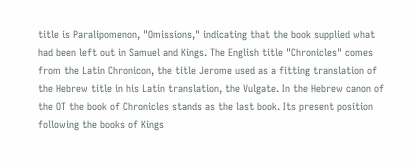title is Paralipomenon, "Omissions," indicating that the book supplied what had been left out in Samuel and Kings. The English title "Chronicles" comes from the Latin Chronicon, the title Jerome used as a fitting translation of the Hebrew title in his Latin translation, the Vulgate. In the Hebrew canon of the OT the book of Chronicles stands as the last book. Its present position following the books of Kings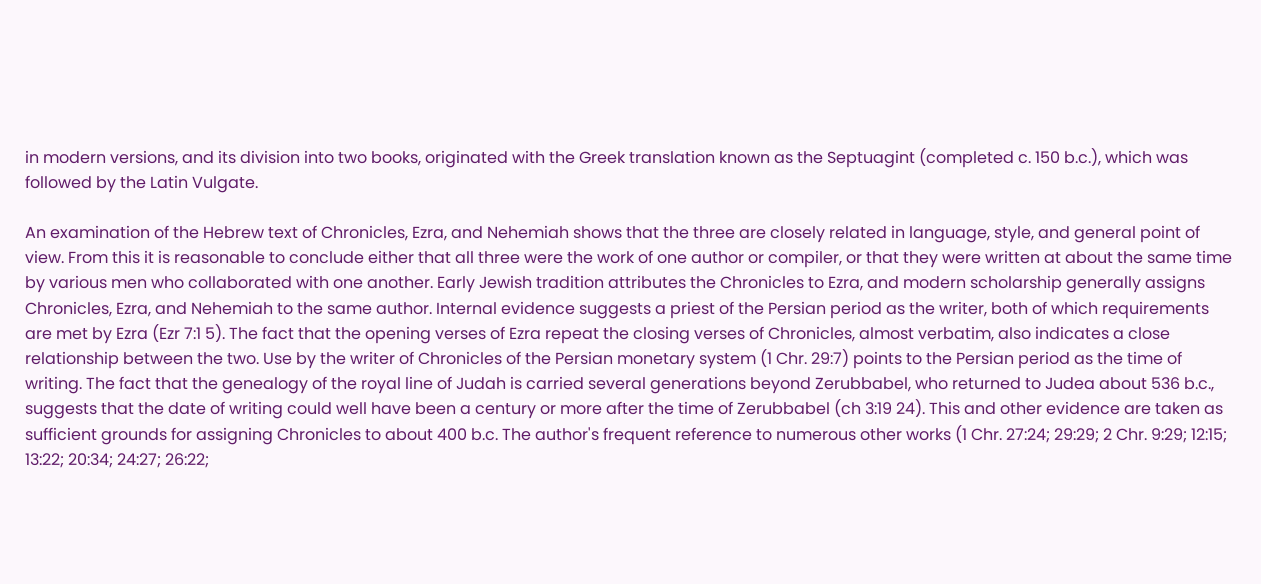in modern versions, and its division into two books, originated with the Greek translation known as the Septuagint (completed c. 150 b.c.), which was followed by the Latin Vulgate.

An examination of the Hebrew text of Chronicles, Ezra, and Nehemiah shows that the three are closely related in language, style, and general point of view. From this it is reasonable to conclude either that all three were the work of one author or compiler, or that they were written at about the same time by various men who collaborated with one another. Early Jewish tradition attributes the Chronicles to Ezra, and modern scholarship generally assigns Chronicles, Ezra, and Nehemiah to the same author. Internal evidence suggests a priest of the Persian period as the writer, both of which requirements are met by Ezra (Ezr 7:1 5). The fact that the opening verses of Ezra repeat the closing verses of Chronicles, almost verbatim, also indicates a close relationship between the two. Use by the writer of Chronicles of the Persian monetary system (1 Chr. 29:7) points to the Persian period as the time of writing. The fact that the genealogy of the royal line of Judah is carried several generations beyond Zerubbabel, who returned to Judea about 536 b.c., suggests that the date of writing could well have been a century or more after the time of Zerubbabel (ch 3:19 24). This and other evidence are taken as sufficient grounds for assigning Chronicles to about 400 b.c. The author's frequent reference to numerous other works (1 Chr. 27:24; 29:29; 2 Chr. 9:29; 12:15; 13:22; 20:34; 24:27; 26:22;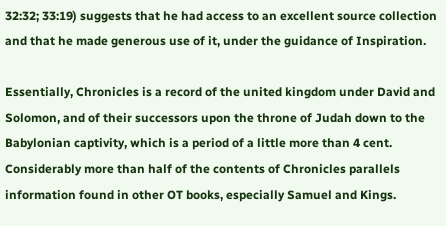32:32; 33:19) suggests that he had access to an excellent source collection and that he made generous use of it, under the guidance of Inspiration.

Essentially, Chronicles is a record of the united kingdom under David and Solomon, and of their successors upon the throne of Judah down to the Babylonian captivity, which is a period of a little more than 4 cent. Considerably more than half of the contents of Chronicles parallels information found in other OT books, especially Samuel and Kings.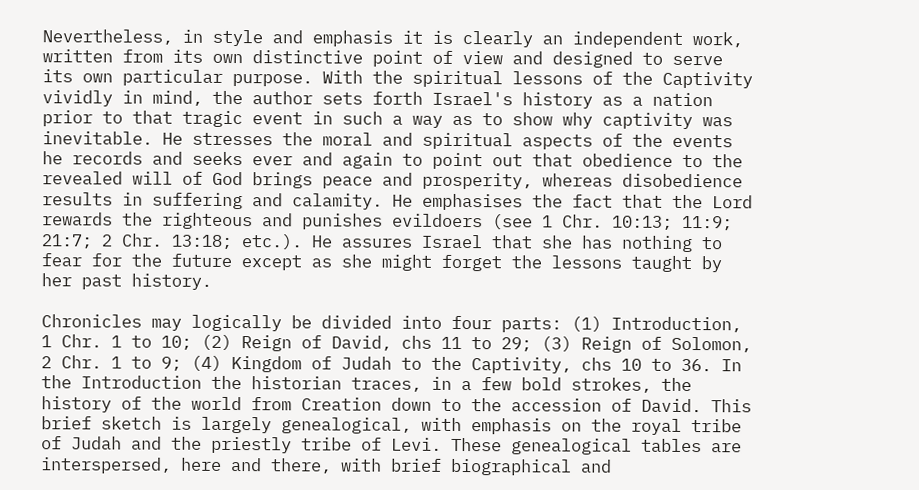Nevertheless, in style and emphasis it is clearly an independent work, written from its own distinctive point of view and designed to serve its own particular purpose. With the spiritual lessons of the Captivity vividly in mind, the author sets forth Israel's history as a nation prior to that tragic event in such a way as to show why captivity was inevitable. He stresses the moral and spiritual aspects of the events he records and seeks ever and again to point out that obedience to the revealed will of God brings peace and prosperity, whereas disobedience results in suffering and calamity. He emphasises the fact that the Lord rewards the righteous and punishes evildoers (see 1 Chr. 10:13; 11:9; 21:7; 2 Chr. 13:18; etc.). He assures Israel that she has nothing to fear for the future except as she might forget the lessons taught by her past history.

Chronicles may logically be divided into four parts: (1) Introduction, 1 Chr. 1 to 10; (2) Reign of David, chs 11 to 29; (3) Reign of Solomon, 2 Chr. 1 to 9; (4) Kingdom of Judah to the Captivity, chs 10 to 36. In the Introduction the historian traces, in a few bold strokes, the history of the world from Creation down to the accession of David. This brief sketch is largely genealogical, with emphasis on the royal tribe of Judah and the priestly tribe of Levi. These genealogical tables are interspersed, here and there, with brief biographical and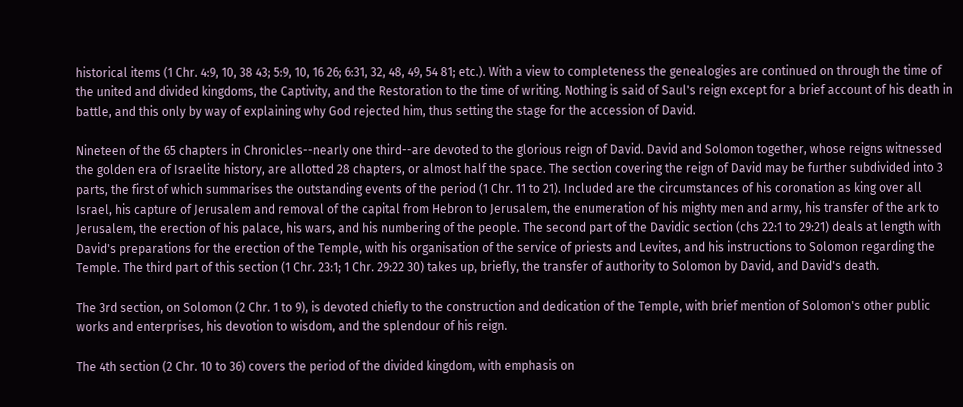historical items (1 Chr. 4:9, 10, 38 43; 5:9, 10, 16 26; 6:31, 32, 48, 49, 54 81; etc.). With a view to completeness the genealogies are continued on through the time of the united and divided kingdoms, the Captivity, and the Restoration to the time of writing. Nothing is said of Saul's reign except for a brief account of his death in battle, and this only by way of explaining why God rejected him, thus setting the stage for the accession of David.

Nineteen of the 65 chapters in Chronicles--nearly one third--are devoted to the glorious reign of David. David and Solomon together, whose reigns witnessed the golden era of Israelite history, are allotted 28 chapters, or almost half the space. The section covering the reign of David may be further subdivided into 3 parts, the first of which summarises the outstanding events of the period (1 Chr. 11 to 21). Included are the circumstances of his coronation as king over all Israel, his capture of Jerusalem and removal of the capital from Hebron to Jerusalem, the enumeration of his mighty men and army, his transfer of the ark to Jerusalem, the erection of his palace, his wars, and his numbering of the people. The second part of the Davidic section (chs 22:1 to 29:21) deals at length with David's preparations for the erection of the Temple, with his organisation of the service of priests and Levites, and his instructions to Solomon regarding the Temple. The third part of this section (1 Chr. 23:1; 1 Chr. 29:22 30) takes up, briefly, the transfer of authority to Solomon by David, and David's death.

The 3rd section, on Solomon (2 Chr. 1 to 9), is devoted chiefly to the construction and dedication of the Temple, with brief mention of Solomon's other public works and enterprises, his devotion to wisdom, and the splendour of his reign.

The 4th section (2 Chr. 10 to 36) covers the period of the divided kingdom, with emphasis on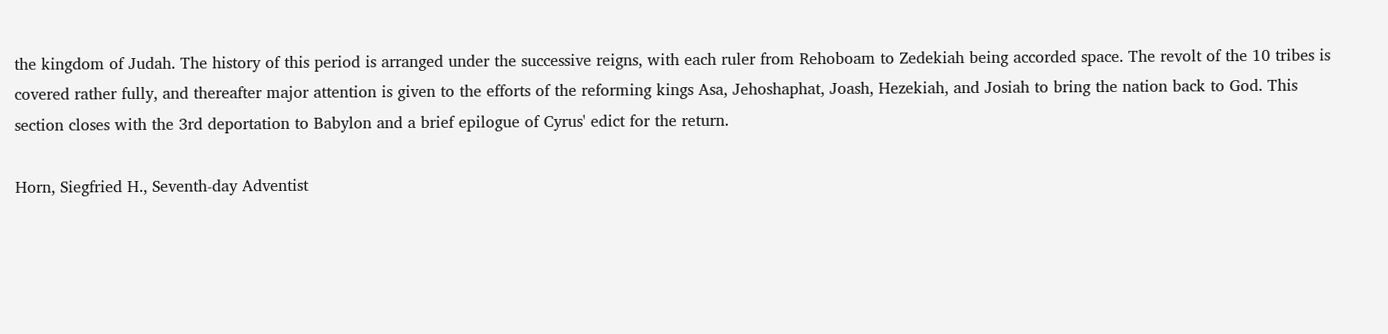the kingdom of Judah. The history of this period is arranged under the successive reigns, with each ruler from Rehoboam to Zedekiah being accorded space. The revolt of the 10 tribes is covered rather fully, and thereafter major attention is given to the efforts of the reforming kings Asa, Jehoshaphat, Joash, Hezekiah, and Josiah to bring the nation back to God. This section closes with the 3rd deportation to Babylon and a brief epilogue of Cyrus' edict for the return.

Horn, Siegfried H., Seventh-day Adventist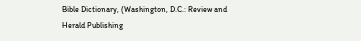Bible Dictionary, (Washington, D.C.: Review and Herald Publishing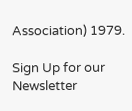Association) 1979.

Sign Up for our Newsletter